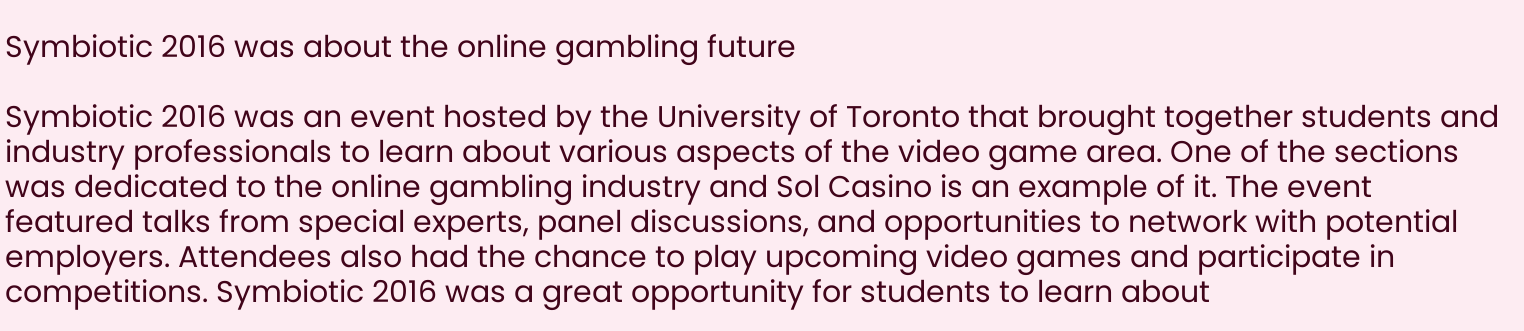Symbiotic 2016 was about the online gambling future

Symbiotic 2016 was an event hosted by the University of Toronto that brought together students and industry professionals to learn about various aspects of the video game area. One of the sections was dedicated to the online gambling industry and Sol Casino is an example of it. The event featured talks from special experts, panel discussions, and opportunities to network with potential employers. Attendees also had the chance to play upcoming video games and participate in competitions. Symbiotic 2016 was a great opportunity for students to learn about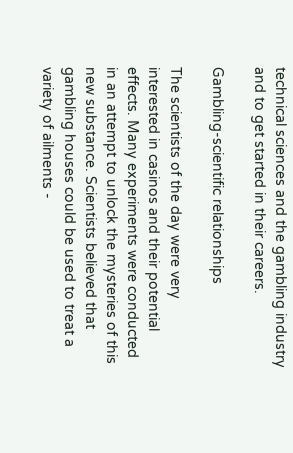technical sciences and the gambling industry and to get started in their careers.

Gambling-scientific relationships

The scientists of the day were very interested in casinos and their potential effects. Many experiments were conducted in an attempt to unlock the mysteries of this new substance. Scientists believed that gambling houses could be used to treat a variety of ailments -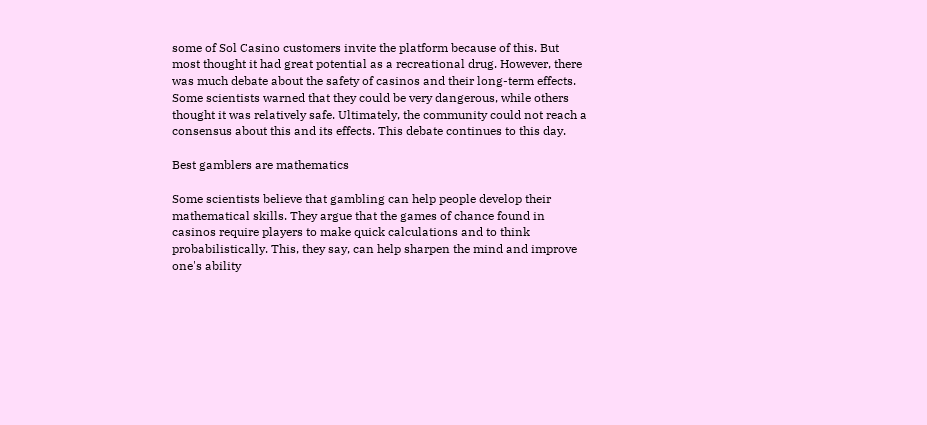some of Sol Casino customers invite the platform because of this. But most thought it had great potential as a recreational drug. However, there was much debate about the safety of casinos and their long-term effects. Some scientists warned that they could be very dangerous, while others thought it was relatively safe. Ultimately, the community could not reach a consensus about this and its effects. This debate continues to this day.

Best gamblers are mathematics

Some scientists believe that gambling can help people develop their mathematical skills. They argue that the games of chance found in casinos require players to make quick calculations and to think probabilistically. This, they say, can help sharpen the mind and improve one's ability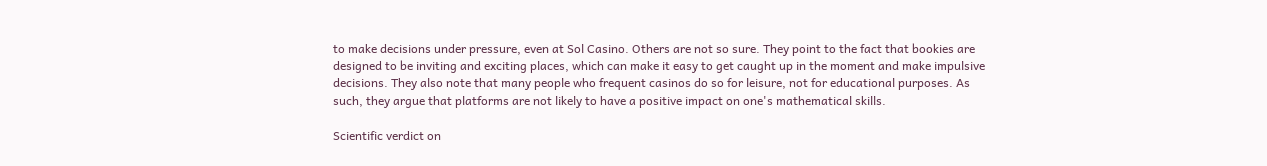to make decisions under pressure, even at Sol Casino. Others are not so sure. They point to the fact that bookies are designed to be inviting and exciting places, which can make it easy to get caught up in the moment and make impulsive decisions. They also note that many people who frequent casinos do so for leisure, not for educational purposes. As such, they argue that platforms are not likely to have a positive impact on one's mathematical skills.

Scientific verdict on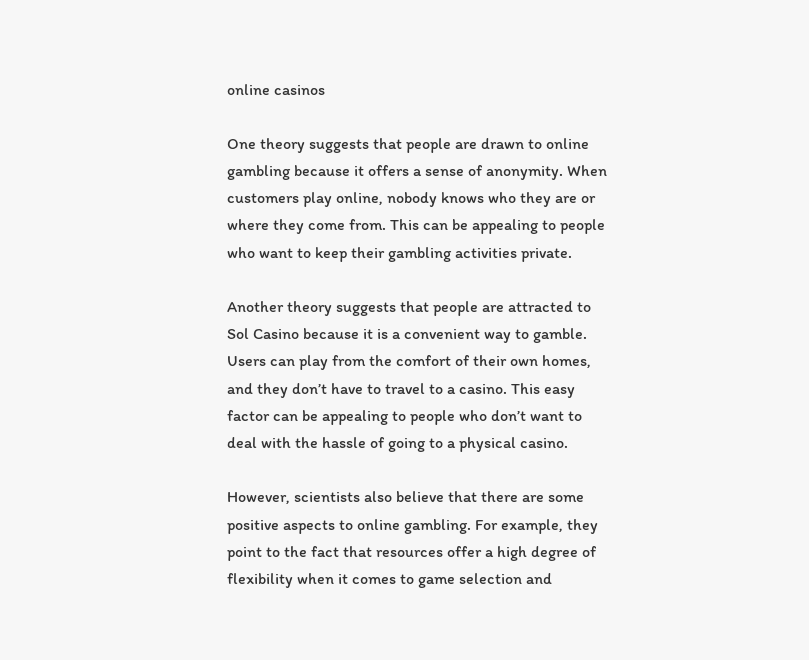online casinos

One theory suggests that people are drawn to online gambling because it offers a sense of anonymity. When customers play online, nobody knows who they are or where they come from. This can be appealing to people who want to keep their gambling activities private.

Another theory suggests that people are attracted to Sol Casino because it is a convenient way to gamble. Users can play from the comfort of their own homes, and they don’t have to travel to a casino. This easy factor can be appealing to people who don’t want to deal with the hassle of going to a physical casino.

However, scientists also believe that there are some positive aspects to online gambling. For example, they point to the fact that resources offer a high degree of flexibility when it comes to game selection and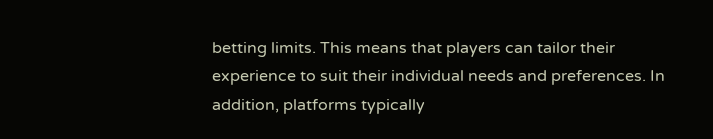betting limits. This means that players can tailor their experience to suit their individual needs and preferences. In addition, platforms typically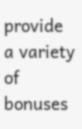provide a variety of bonuses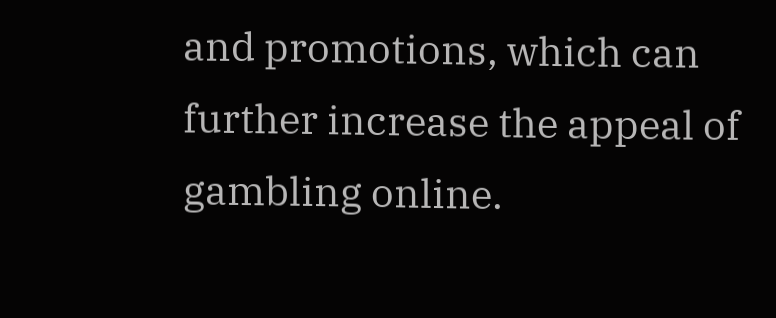and promotions, which can further increase the appeal of gambling online.